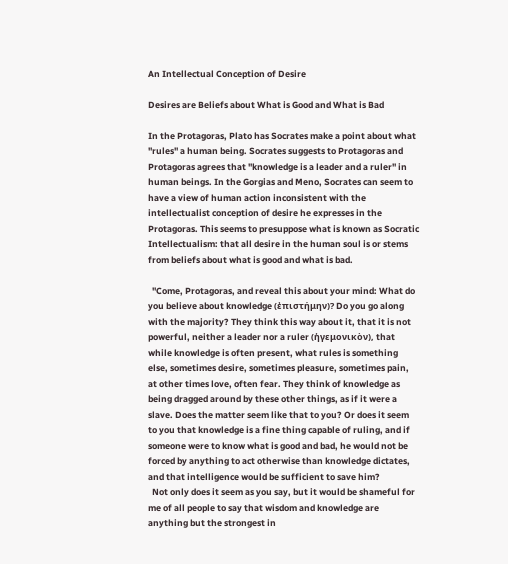An Intellectual Conception of Desire

Desires are Beliefs about What is Good and What is Bad

In the Protagoras, Plato has Socrates make a point about what "rules" a human being. Socrates suggests to Protagoras and Protagoras agrees that "knowledge is a leader and a ruler" in human beings. In the Gorgias and Meno, Socrates can seem to have a view of human action inconsistent with the intellectualist conception of desire he expresses in the Protagoras. This seems to presuppose what is known as Socratic Intellectualism: that all desire in the human soul is or stems from beliefs about what is good and what is bad.

  "Come, Protagoras, and reveal this about your mind: What do you believe about knowledge (ἐπιστήμην)? Do you go along with the majority? They think this way about it, that it is not powerful, neither a leader nor a ruler (ἡγεμονικὸν), that while knowledge is often present, what rules is something else, sometimes desire, sometimes pleasure, sometimes pain, at other times love, often fear. They think of knowledge as being dragged around by these other things, as if it were a slave. Does the matter seem like that to you? Or does it seem to you that knowledge is a fine thing capable of ruling, and if someone were to know what is good and bad, he would not be forced by anything to act otherwise than knowledge dictates, and that intelligence would be sufficient to save him?
  Not only does it seem as you say, but it would be shameful for me of all people to say that wisdom and knowledge are anything but the strongest in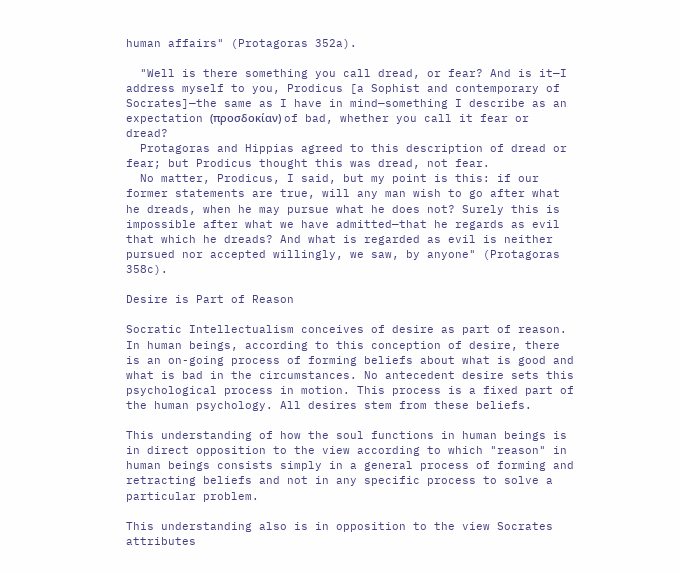human affairs" (Protagoras 352a).

  "Well is there something you call dread, or fear? And is it—I address myself to you, Prodicus [a Sophist and contemporary of Socrates]—the same as I have in mind—something I describe as an expectation (προσδοκίαν) of bad, whether you call it fear or dread?
  Protagoras and Hippias agreed to this description of dread or fear; but Prodicus thought this was dread, not fear.
  No matter, Prodicus, I said, but my point is this: if our former statements are true, will any man wish to go after what he dreads, when he may pursue what he does not? Surely this is impossible after what we have admitted—that he regards as evil that which he dreads? And what is regarded as evil is neither pursued nor accepted willingly, we saw, by anyone" (Protagoras 358c).

Desire is Part of Reason

Socratic Intellectualism conceives of desire as part of reason. In human beings, according to this conception of desire, there is an on-going process of forming beliefs about what is good and what is bad in the circumstances. No antecedent desire sets this psychological process in motion. This process is a fixed part of the human psychology. All desires stem from these beliefs.

This understanding of how the soul functions in human beings is in direct opposition to the view according to which "reason" in human beings consists simply in a general process of forming and retracting beliefs and not in any specific process to solve a particular problem.

This understanding also is in opposition to the view Socrates attributes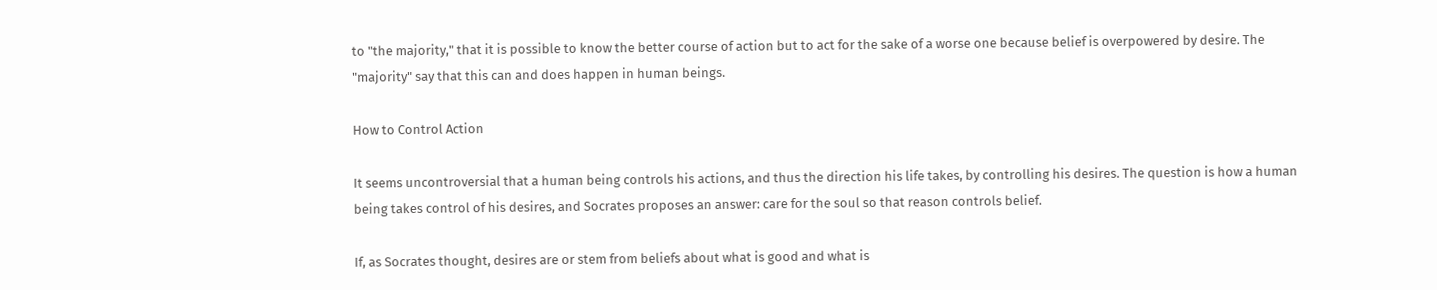to "the majority," that it is possible to know the better course of action but to act for the sake of a worse one because belief is overpowered by desire. The "majority" say that this can and does happen in human beings.

How to Control Action

It seems uncontroversial that a human being controls his actions, and thus the direction his life takes, by controlling his desires. The question is how a human being takes control of his desires, and Socrates proposes an answer: care for the soul so that reason controls belief.

If, as Socrates thought, desires are or stem from beliefs about what is good and what is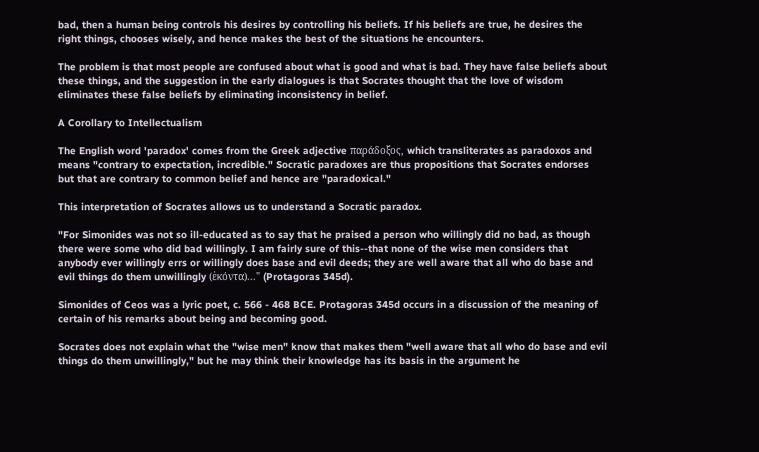bad, then a human being controls his desires by controlling his beliefs. If his beliefs are true, he desires the right things, chooses wisely, and hence makes the best of the situations he encounters.

The problem is that most people are confused about what is good and what is bad. They have false beliefs about these things, and the suggestion in the early dialogues is that Socrates thought that the love of wisdom eliminates these false beliefs by eliminating inconsistency in belief.

A Corollary to Intellectualism

The English word 'paradox' comes from the Greek adjective παράδοξος, which transliterates as paradoxos and means "contrary to expectation, incredible." Socratic paradoxes are thus propositions that Socrates endorses but that are contrary to common belief and hence are "paradoxical."

This interpretation of Socrates allows us to understand a Socratic paradox.

"For Simonides was not so ill-educated as to say that he praised a person who willingly did no bad, as though there were some who did bad willingly. I am fairly sure of this--that none of the wise men considers that anybody ever willingly errs or willingly does base and evil deeds; they are well aware that all who do base and evil things do them unwillingly (ἑκόντα)..." (Protagoras 345d).

Simonides of Ceos was a lyric poet, c. 566 - 468 BCE. Protagoras 345d occurs in a discussion of the meaning of certain of his remarks about being and becoming good.

Socrates does not explain what the "wise men" know that makes them "well aware that all who do base and evil things do them unwillingly," but he may think their knowledge has its basis in the argument he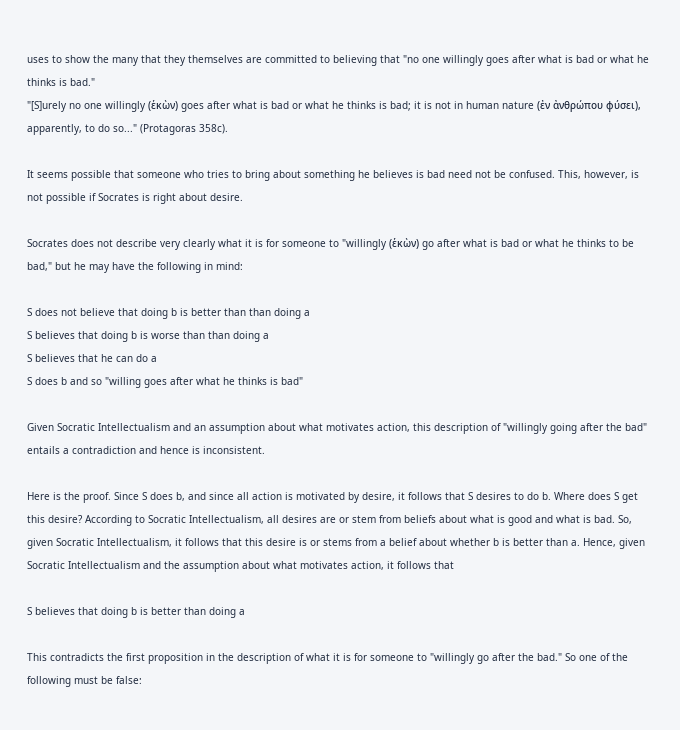uses to show the many that they themselves are committed to believing that "no one willingly goes after what is bad or what he thinks is bad."
"[S]urely no one willingly (ἑκὼν) goes after what is bad or what he thinks is bad; it is not in human nature (ἐν ἀνθρώπου φύσει), apparently, to do so..." (Protagoras 358c).

It seems possible that someone who tries to bring about something he believes is bad need not be confused. This, however, is not possible if Socrates is right about desire.

Socrates does not describe very clearly what it is for someone to "willingly (ἑκὼν) go after what is bad or what he thinks to be bad," but he may have the following in mind:

S does not believe that doing b is better than than doing a
S believes that doing b is worse than than doing a
S believes that he can do a
S does b and so "willing goes after what he thinks is bad"

Given Socratic Intellectualism and an assumption about what motivates action, this description of "willingly going after the bad" entails a contradiction and hence is inconsistent.

Here is the proof. Since S does b, and since all action is motivated by desire, it follows that S desires to do b. Where does S get this desire? According to Socratic Intellectualism, all desires are or stem from beliefs about what is good and what is bad. So, given Socratic Intellectualism, it follows that this desire is or stems from a belief about whether b is better than a. Hence, given Socratic Intellectualism and the assumption about what motivates action, it follows that

S believes that doing b is better than doing a

This contradicts the first proposition in the description of what it is for someone to "willingly go after the bad." So one of the following must be false: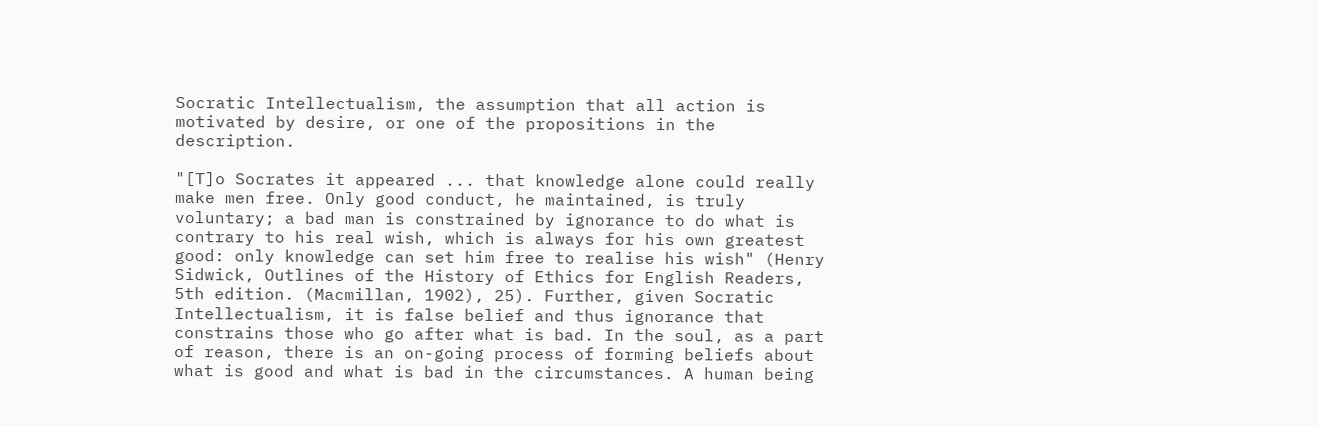Socratic Intellectualism, the assumption that all action is motivated by desire, or one of the propositions in the description.

"[T]o Socrates it appeared ... that knowledge alone could really make men free. Only good conduct, he maintained, is truly voluntary; a bad man is constrained by ignorance to do what is contrary to his real wish, which is always for his own greatest good: only knowledge can set him free to realise his wish" (Henry Sidwick, Outlines of the History of Ethics for English Readers, 5th edition. (Macmillan, 1902), 25). Further, given Socratic Intellectualism, it is false belief and thus ignorance that constrains those who go after what is bad. In the soul, as a part of reason, there is an on-going process of forming beliefs about what is good and what is bad in the circumstances. A human being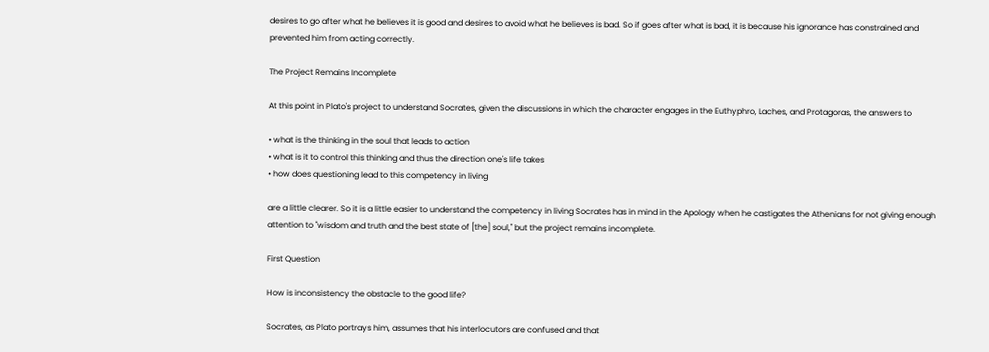desires to go after what he believes it is good and desires to avoid what he believes is bad. So if goes after what is bad, it is because his ignorance has constrained and prevented him from acting correctly.

The Project Remains Incomplete

At this point in Plato's project to understand Socrates, given the discussions in which the character engages in the Euthyphro, Laches, and Protagoras, the answers to

• what is the thinking in the soul that leads to action
• what is it to control this thinking and thus the direction one's life takes
• how does questioning lead to this competency in living

are a little clearer. So it is a little easier to understand the competency in living Socrates has in mind in the Apology when he castigates the Athenians for not giving enough attention to "wisdom and truth and the best state of [the] soul," but the project remains incomplete.

First Question

How is inconsistency the obstacle to the good life?

Socrates, as Plato portrays him, assumes that his interlocutors are confused and that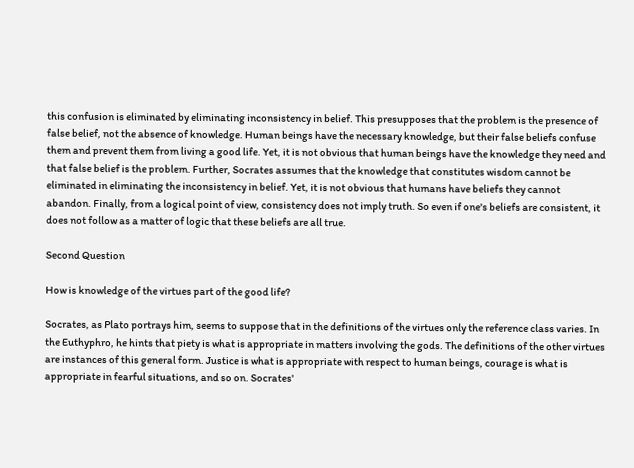this confusion is eliminated by eliminating inconsistency in belief. This presupposes that the problem is the presence of false belief, not the absence of knowledge. Human beings have the necessary knowledge, but their false beliefs confuse them and prevent them from living a good life. Yet, it is not obvious that human beings have the knowledge they need and that false belief is the problem. Further, Socrates assumes that the knowledge that constitutes wisdom cannot be eliminated in eliminating the inconsistency in belief. Yet, it is not obvious that humans have beliefs they cannot abandon. Finally, from a logical point of view, consistency does not imply truth. So even if one's beliefs are consistent, it does not follow as a matter of logic that these beliefs are all true.

Second Question

How is knowledge of the virtues part of the good life?

Socrates, as Plato portrays him, seems to suppose that in the definitions of the virtues only the reference class varies. In the Euthyphro, he hints that piety is what is appropriate in matters involving the gods. The definitions of the other virtues are instances of this general form. Justice is what is appropriate with respect to human beings, courage is what is appropriate in fearful situations, and so on. Socrates'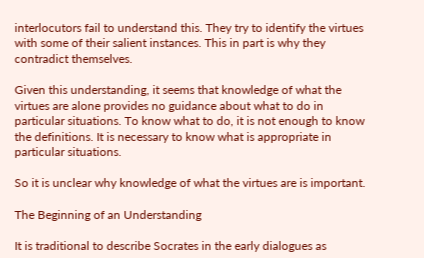interlocutors fail to understand this. They try to identify the virtues with some of their salient instances. This in part is why they contradict themselves.

Given this understanding, it seems that knowledge of what the virtues are alone provides no guidance about what to do in particular situations. To know what to do, it is not enough to know the definitions. It is necessary to know what is appropriate in particular situations.

So it is unclear why knowledge of what the virtues are is important.

The Beginning of an Understanding

It is traditional to describe Socrates in the early dialogues as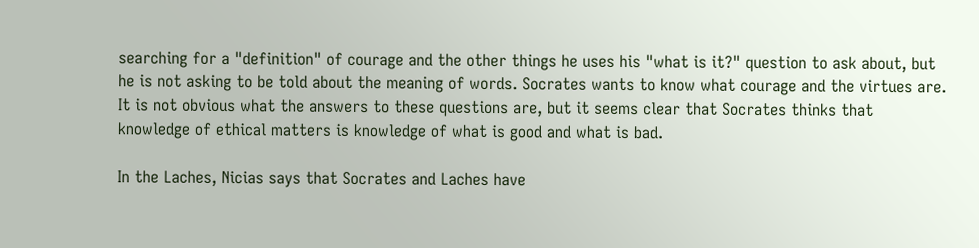searching for a "definition" of courage and the other things he uses his "what is it?" question to ask about, but he is not asking to be told about the meaning of words. Socrates wants to know what courage and the virtues are. It is not obvious what the answers to these questions are, but it seems clear that Socrates thinks that knowledge of ethical matters is knowledge of what is good and what is bad.

In the Laches, Nicias says that Socrates and Laches have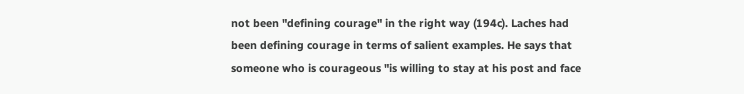not been "defining courage" in the right way (194c). Laches had been defining courage in terms of salient examples. He says that someone who is courageous "is willing to stay at his post and face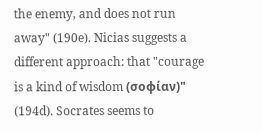the enemy, and does not run away" (190e). Nicias suggests a different approach: that "courage is a kind of wisdom (σοφίαν)" (194d). Socrates seems to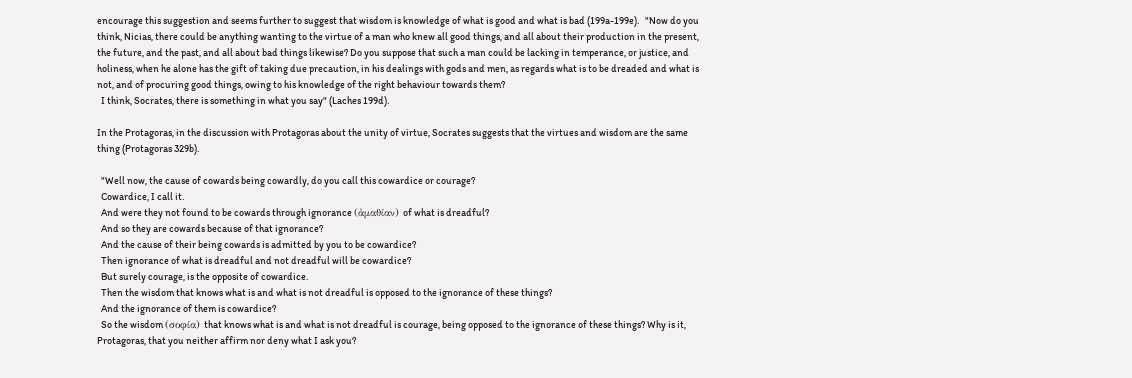encourage this suggestion and seems further to suggest that wisdom is knowledge of what is good and what is bad (199a-199e).   "Now do you think, Nicias, there could be anything wanting to the virtue of a man who knew all good things, and all about their production in the present, the future, and the past, and all about bad things likewise? Do you suppose that such a man could be lacking in temperance, or justice, and holiness, when he alone has the gift of taking due precaution, in his dealings with gods and men, as regards what is to be dreaded and what is not, and of procuring good things, owing to his knowledge of the right behaviour towards them?
  I think, Socrates, there is something in what you say" (Laches 199d).

In the Protagoras, in the discussion with Protagoras about the unity of virtue, Socrates suggests that the virtues and wisdom are the same thing (Protagoras 329b).

  "Well now, the cause of cowards being cowardly, do you call this cowardice or courage?
  Cowardice, I call it.
  And were they not found to be cowards through ignorance (ἀμαθίαν) of what is dreadful?
  And so they are cowards because of that ignorance?
  And the cause of their being cowards is admitted by you to be cowardice?
  Then ignorance of what is dreadful and not dreadful will be cowardice?
  But surely courage, is the opposite of cowardice.
  Then the wisdom that knows what is and what is not dreadful is opposed to the ignorance of these things?
  And the ignorance of them is cowardice?
  So the wisdom (σοφία) that knows what is and what is not dreadful is courage, being opposed to the ignorance of these things? Why is it, Protagoras, that you neither affirm nor deny what I ask you?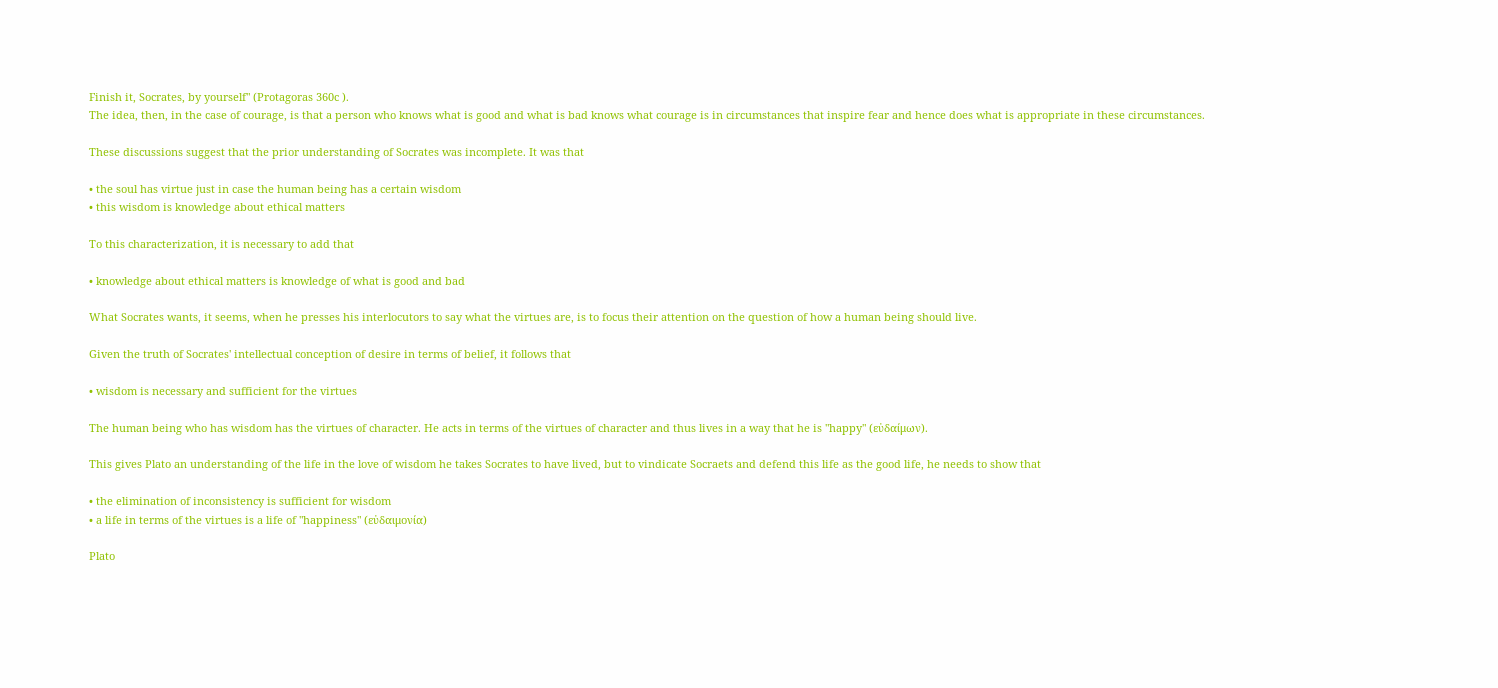Finish it, Socrates, by yourself" (Protagoras 360c ).
The idea, then, in the case of courage, is that a person who knows what is good and what is bad knows what courage is in circumstances that inspire fear and hence does what is appropriate in these circumstances.

These discussions suggest that the prior understanding of Socrates was incomplete. It was that

• the soul has virtue just in case the human being has a certain wisdom
• this wisdom is knowledge about ethical matters

To this characterization, it is necessary to add that

• knowledge about ethical matters is knowledge of what is good and bad

What Socrates wants, it seems, when he presses his interlocutors to say what the virtues are, is to focus their attention on the question of how a human being should live.

Given the truth of Socrates' intellectual conception of desire in terms of belief, it follows that

• wisdom is necessary and sufficient for the virtues

The human being who has wisdom has the virtues of character. He acts in terms of the virtues of character and thus lives in a way that he is "happy" (εὐδαίμων).

This gives Plato an understanding of the life in the love of wisdom he takes Socrates to have lived, but to vindicate Socraets and defend this life as the good life, he needs to show that

• the elimination of inconsistency is sufficient for wisdom
• a life in terms of the virtues is a life of "happiness" (εὐδαιμονία)

Plato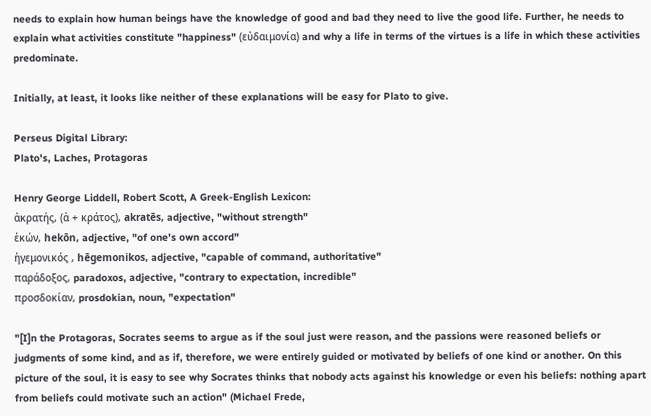needs to explain how human beings have the knowledge of good and bad they need to live the good life. Further, he needs to explain what activities constitute "happiness" (εὐδαιμονία) and why a life in terms of the virtues is a life in which these activities predominate.

Initially, at least, it looks like neither of these explanations will be easy for Plato to give.

Perseus Digital Library:
Plato's, Laches, Protagoras

Henry George Liddell, Robert Scott, A Greek-English Lexicon:
ἀκρατής, (ἀ + κράτος), akratēs, adjective, "without strength"
ἑκών, hekōn, adjective, "of one's own accord"
ἡγεμονικός , hēgemonikos, adjective, "capable of command, authoritative"
παράδοξος, paradoxos, adjective, "contrary to expectation, incredible"
προσδοκίαν, prosdokian, noun, "expectation"

"[I]n the Protagoras, Socrates seems to argue as if the soul just were reason, and the passions were reasoned beliefs or judgments of some kind, and as if, therefore, we were entirely guided or motivated by beliefs of one kind or another. On this picture of the soul, it is easy to see why Socrates thinks that nobody acts against his knowledge or even his beliefs: nothing apart from beliefs could motivate such an action" (Michael Frede,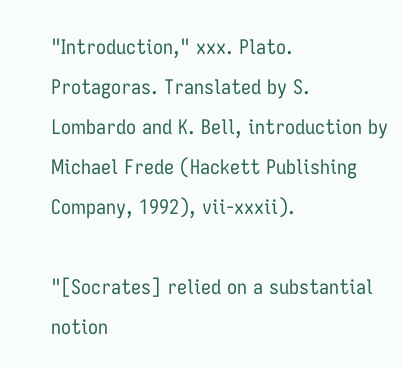"Introduction," xxx. Plato. Protagoras. Translated by S. Lombardo and K. Bell, introduction by Michael Frede (Hackett Publishing Company, 1992), vii-xxxii).

"[Socrates] relied on a substantial notion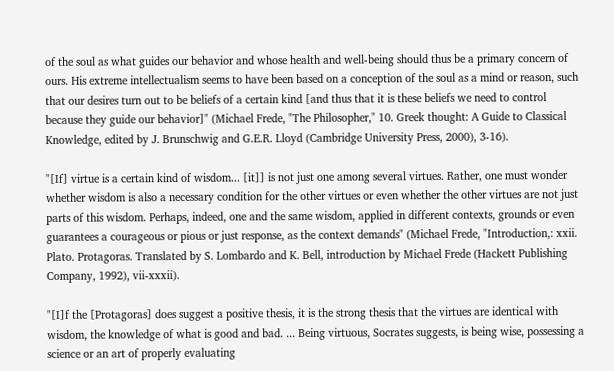of the soul as what guides our behavior and whose health and well-being should thus be a primary concern of ours. His extreme intellectualism seems to have been based on a conception of the soul as a mind or reason, such that our desires turn out to be beliefs of a certain kind [and thus that it is these beliefs we need to control because they guide our behavior]" (Michael Frede, "The Philosopher," 10. Greek thought: A Guide to Classical Knowledge, edited by J. Brunschwig and G.E.R. Lloyd (Cambridge University Press, 2000), 3-16).

"[If] virtue is a certain kind of wisdom... [it]] is not just one among several virtues. Rather, one must wonder whether wisdom is also a necessary condition for the other virtues or even whether the other virtues are not just parts of this wisdom. Perhaps, indeed, one and the same wisdom, applied in different contexts, grounds or even guarantees a courageous or pious or just response, as the context demands" (Michael Frede, "Introduction,: xxii. Plato. Protagoras. Translated by S. Lombardo and K. Bell, introduction by Michael Frede (Hackett Publishing Company, 1992), vii-xxxii).

"[I]f the [Protagoras] does suggest a positive thesis, it is the strong thesis that the virtues are identical with wisdom, the knowledge of what is good and bad. ... Being virtuous, Socrates suggests, is being wise, possessing a science or an art of properly evaluating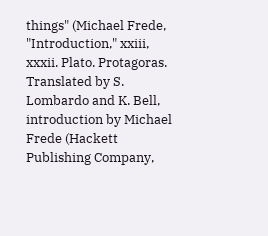things" (Michael Frede, "Introduction," xxiii, xxxii. Plato. Protagoras. Translated by S. Lombardo and K. Bell, introduction by Michael Frede (Hackett Publishing Company,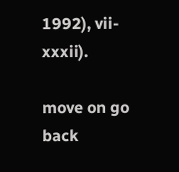1992), vii-xxxii).

move on go back